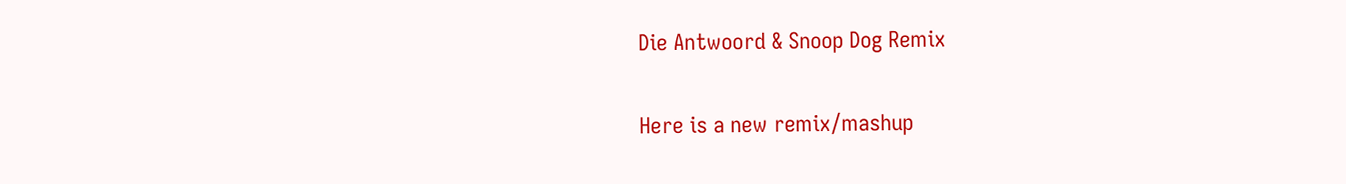Die Antwoord & Snoop Dog Remix

Here is a new remix/mashup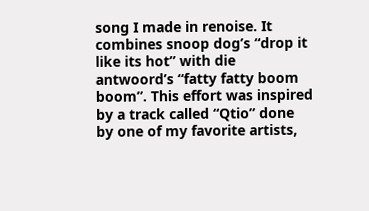song I made in renoise. It combines snoop dog’s “drop it like its hot” with die antwoord’s “fatty fatty boom boom”. This effort was inspired by a track called “Qtio” done by one of my favorite artists,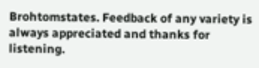Brohtomstates. Feedback of any variety is always appreciated and thanks for listening.